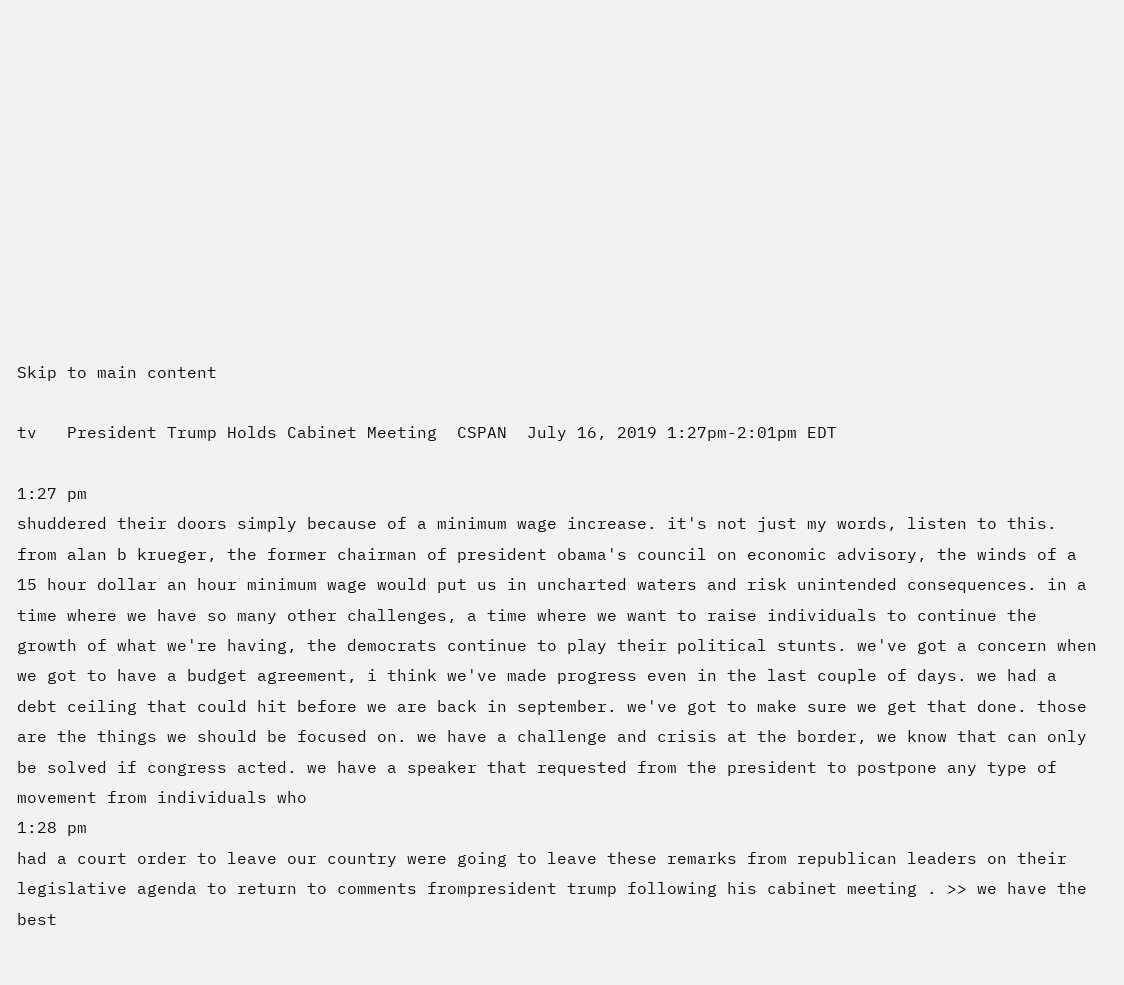Skip to main content

tv   President Trump Holds Cabinet Meeting  CSPAN  July 16, 2019 1:27pm-2:01pm EDT

1:27 pm
shuddered their doors simply because of a minimum wage increase. it's not just my words, listen to this. from alan b krueger, the former chairman of president obama's council on economic advisory, the winds of a 15 hour dollar an hour minimum wage would put us in uncharted waters and risk unintended consequences. in a time where we have so many other challenges, a time where we want to raise individuals to continue the growth of what we're having, the democrats continue to play their political stunts. we've got a concern when we got to have a budget agreement, i think we've made progress even in the last couple of days. we had a debt ceiling that could hit before we are back in september. we've got to make sure we get that done. those are the things we should be focused on. we have a challenge and crisis at the border, we know that can only be solved if congress acted. we have a speaker that requested from the president to postpone any type of movement from individuals who
1:28 pm
had a court order to leave our country were going to leave these remarks from republican leaders on their legislative agenda to return to comments frompresident trump following his cabinet meeting . >> we have the best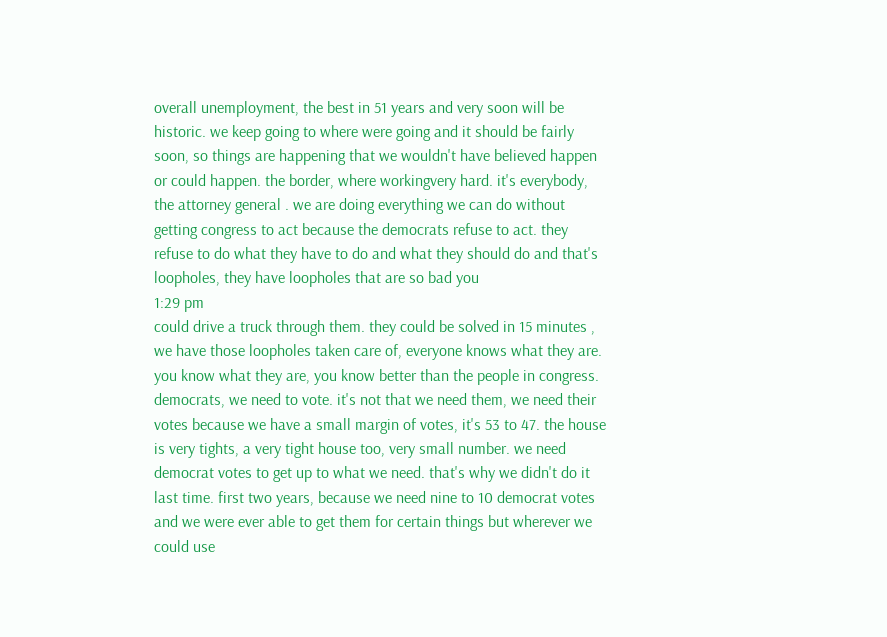overall unemployment, the best in 51 years and very soon will be historic. we keep going to where were going and it should be fairly soon, so things are happening that we wouldn't have believed happen or could happen. the border, where workingvery hard. it's everybody, the attorney general . we are doing everything we can do without getting congress to act because the democrats refuse to act. they refuse to do what they have to do and what they should do and that's loopholes, they have loopholes that are so bad you
1:29 pm
could drive a truck through them. they could be solved in 15 minutes , we have those loopholes taken care of, everyone knows what they are. you know what they are, you know better than the people in congress. democrats, we need to vote. it's not that we need them, we need their votes because we have a small margin of votes, it's 53 to 47. the house is very tights, a very tight house too, very small number. we need democrat votes to get up to what we need. that's why we didn't do it last time. first two years, because we need nine to 10 democrat votes and we were ever able to get them for certain things but wherever we could use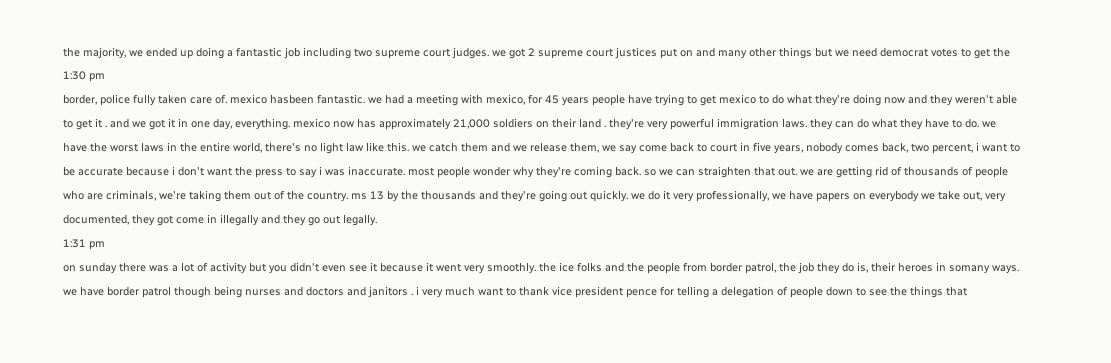the majority, we ended up doing a fantastic job including two supreme court judges. we got 2 supreme court justices put on and many other things but we need democrat votes to get the
1:30 pm
border, police fully taken care of. mexico hasbeen fantastic. we had a meeting with mexico, for 45 years people have trying to get mexico to do what they're doing now and they weren't able to get it . and we got it in one day, everything. mexico now has approximately 21,000 soldiers on their land . they're very powerful immigration laws. they can do what they have to do. we have the worst laws in the entire world, there's no light law like this. we catch them and we release them, we say come back to court in five years, nobody comes back, two percent, i want to be accurate because i don't want the press to say i was inaccurate. most people wonder why they're coming back. so we can straighten that out. we are getting rid of thousands of people who are criminals, we're taking them out of the country. ms 13 by the thousands and they're going out quickly. we do it very professionally, we have papers on everybody we take out, very documented, they got come in illegally and they go out legally.
1:31 pm
on sunday there was a lot of activity but you didn't even see it because it went very smoothly. the ice folks and the people from border patrol, the job they do is, their heroes in somany ways. we have border patrol though being nurses and doctors and janitors . i very much want to thank vice president pence for telling a delegation of people down to see the things that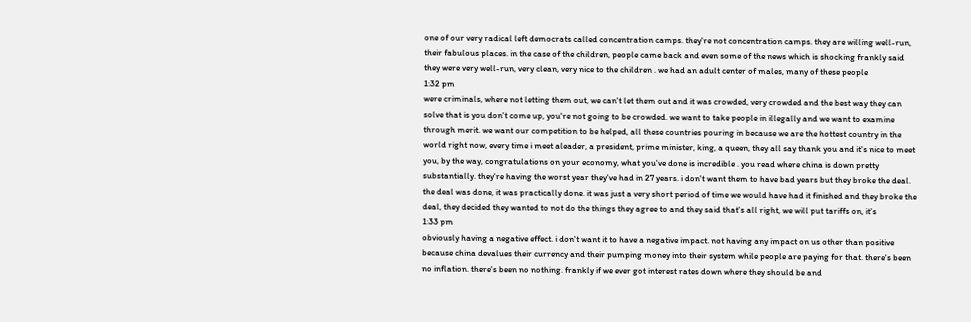one of our very radical left democrats called concentration camps. they're not concentration camps. they are willing well-run, their fabulous places. in the case of the children, people came back and even some of the news which is shocking frankly said they were very well-run, very clean, very nice to the children . we had an adult center of males, many of these people
1:32 pm
were criminals, where not letting them out, we can't let them out and it was crowded, very crowded and the best way they can solve that is you don't come up, you're not going to be crowded. we want to take people in illegally and we want to examine through merit. we want our competition to be helped, all these countries pouring in because we are the hottest country in the world right now, every time i meet aleader, a president, prime minister, king, a queen, they all say thank you and it's nice to meet you, by the way, congratulations on your economy, what you've done is incredible . you read where china is down pretty substantially. they're having the worst year they've had in 27 years. i don't want them to have bad years but they broke the deal. the deal was done, it was practically done. it was just a very short period of time we would have had it finished and they broke the deal, they decided they wanted to not do the things they agree to and they said that's all right, we will put tariffs on, it's
1:33 pm
obviously having a negative effect. i don't want it to have a negative impact. not having any impact on us other than positive because china devalues their currency and their pumping money into their system while people are paying for that. there's been no inflation. there's been no nothing. frankly if we ever got interest rates down where they should be and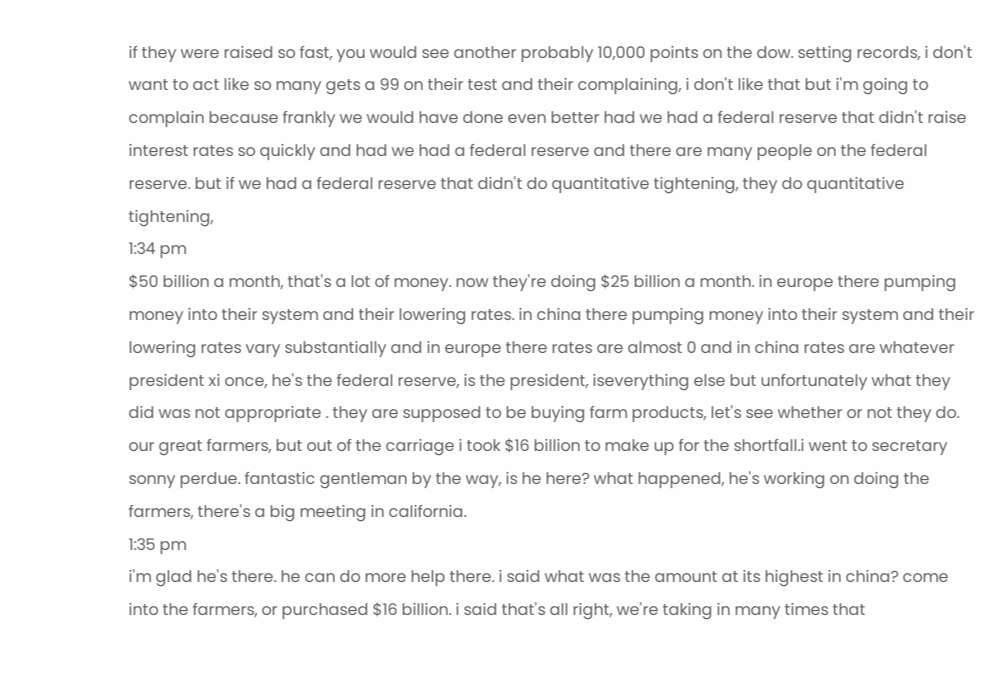if they were raised so fast, you would see another probably 10,000 points on the dow. setting records, i don't want to act like so many gets a 99 on their test and their complaining, i don't like that but i'm going to complain because frankly we would have done even better had we had a federal reserve that didn't raise interest rates so quickly and had we had a federal reserve and there are many people on the federal reserve. but if we had a federal reserve that didn't do quantitative tightening, they do quantitative tightening,
1:34 pm
$50 billion a month, that's a lot of money. now they're doing $25 billion a month. in europe there pumping money into their system and their lowering rates. in china there pumping money into their system and their lowering rates vary substantially and in europe there rates are almost 0 and in china rates are whatever president xi once, he's the federal reserve, is the president, iseverything else but unfortunately what they did was not appropriate . they are supposed to be buying farm products, let's see whether or not they do. our great farmers, but out of the carriage i took $16 billion to make up for the shortfall.i went to secretary sonny perdue. fantastic gentleman by the way, is he here? what happened, he's working on doing the farmers, there's a big meeting in california.
1:35 pm
i'm glad he's there. he can do more help there. i said what was the amount at its highest in china? come into the farmers, or purchased $16 billion. i said that's all right, we're taking in many times that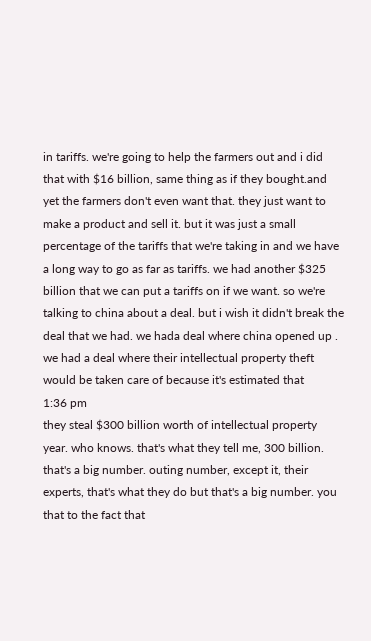in tariffs. we're going to help the farmers out and i did that with $16 billion, same thing as if they bought.and yet the farmers don't even want that. they just want to make a product and sell it. but it was just a small percentage of the tariffs that we're taking in and we have a long way to go as far as tariffs. we had another $325 billion that we can put a tariffs on if we want. so we're talking to china about a deal. but i wish it didn't break the deal that we had. we hada deal where china opened up . we had a deal where their intellectual property theft would be taken care of because it's estimated that
1:36 pm
they steal $300 billion worth of intellectual property year. who knows. that's what they tell me, 300 billion. that's a big number. outing number, except it, their experts, that's what they do but that's a big number. you that to the fact that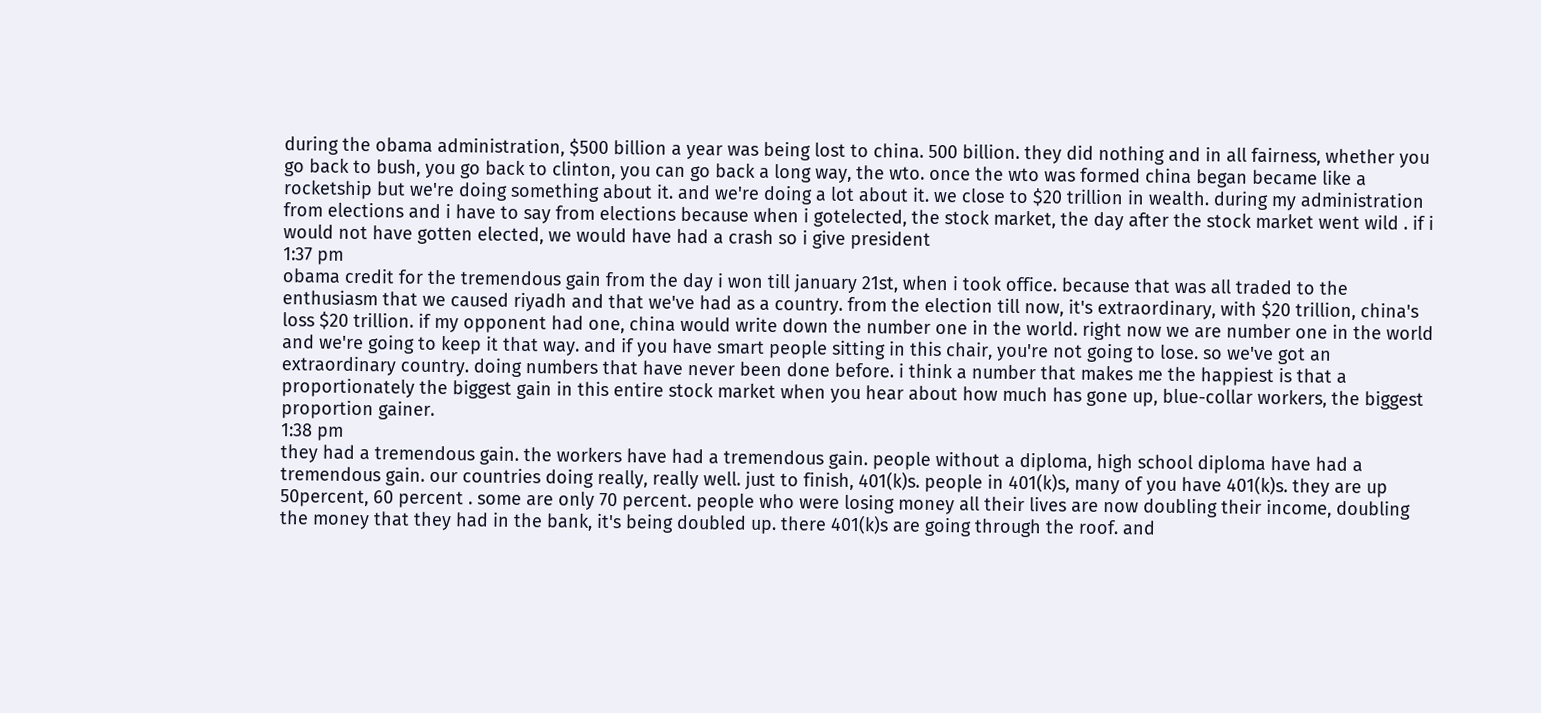during the obama administration, $500 billion a year was being lost to china. 500 billion. they did nothing and in all fairness, whether you go back to bush, you go back to clinton, you can go back a long way, the wto. once the wto was formed china began became like a rocketship but we're doing something about it. and we're doing a lot about it. we close to $20 trillion in wealth. during my administration from elections and i have to say from elections because when i gotelected, the stock market, the day after the stock market went wild . if i would not have gotten elected, we would have had a crash so i give president
1:37 pm
obama credit for the tremendous gain from the day i won till january 21st, when i took office. because that was all traded to the enthusiasm that we caused riyadh and that we've had as a country. from the election till now, it's extraordinary, with $20 trillion, china's loss $20 trillion. if my opponent had one, china would write down the number one in the world. right now we are number one in the world and we're going to keep it that way. and if you have smart people sitting in this chair, you're not going to lose. so we've got an extraordinary country. doing numbers that have never been done before. i think a number that makes me the happiest is that a proportionately the biggest gain in this entire stock market when you hear about how much has gone up, blue-collar workers, the biggest proportion gainer.
1:38 pm
they had a tremendous gain. the workers have had a tremendous gain. people without a diploma, high school diploma have had a tremendous gain. our countries doing really, really well. just to finish, 401(k)s. people in 401(k)s, many of you have 401(k)s. they are up 50percent, 60 percent . some are only 70 percent. people who were losing money all their lives are now doubling their income, doubling the money that they had in the bank, it's being doubled up. there 401(k)s are going through the roof. and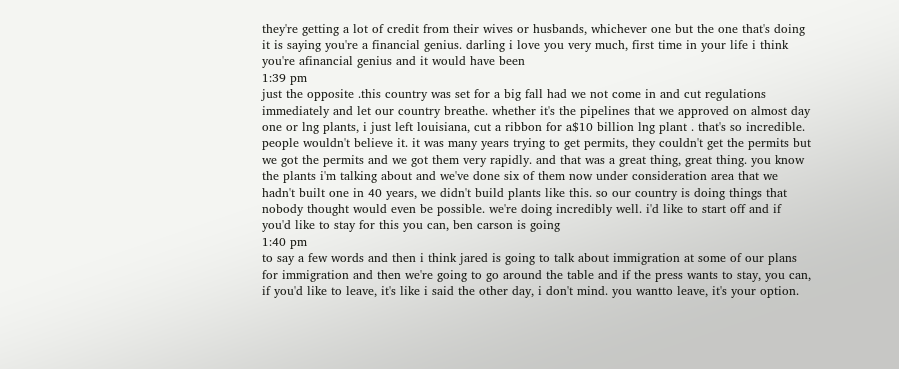they're getting a lot of credit from their wives or husbands, whichever one but the one that's doing it is saying you're a financial genius. darling i love you very much, first time in your life i think you're afinancial genius and it would have been
1:39 pm
just the opposite .this country was set for a big fall had we not come in and cut regulations immediately and let our country breathe. whether it's the pipelines that we approved on almost day one or lng plants, i just left louisiana, cut a ribbon for a$10 billion lng plant . that's so incredible. people wouldn't believe it. it was many years trying to get permits, they couldn't get the permits but we got the permits and we got them very rapidly. and that was a great thing, great thing. you know the plants i'm talking about and we've done six of them now under consideration area that we hadn't built one in 40 years, we didn't build plants like this. so our country is doing things that nobody thought would even be possible. we're doing incredibly well. i'd like to start off and if you'd like to stay for this you can, ben carson is going
1:40 pm
to say a few words and then i think jared is going to talk about immigration at some of our plans for immigration and then we're going to go around the table and if the press wants to stay, you can, if you'd like to leave, it's like i said the other day, i don't mind. you wantto leave, it's your option.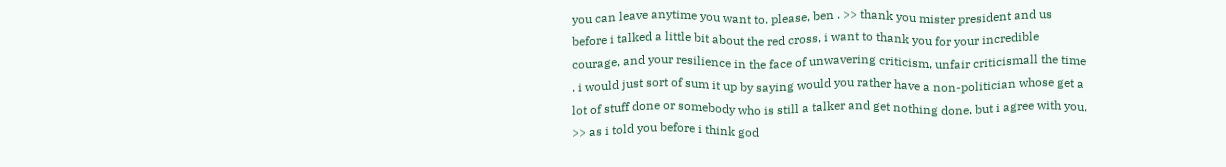you can leave anytime you want to. please, ben . >> thank you mister president and us before i talked a little bit about the red cross, i want to thank you for your incredible courage, and your resilience in the face of unwavering criticism, unfair criticismall the time . i would just sort of sum it up by saying would you rather have a non-politician whose get a lot of stuff done or somebody who is still a talker and get nothing done. but i agree with you. >> as i told you before i think god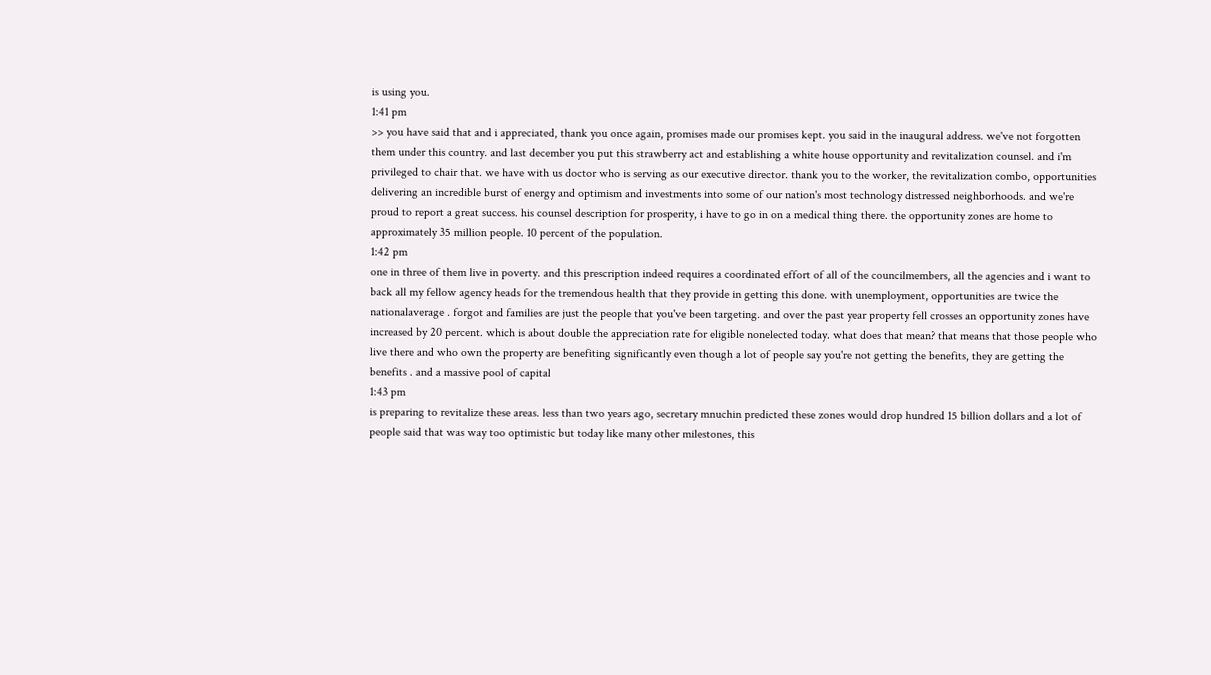is using you.
1:41 pm
>> you have said that and i appreciated, thank you once again, promises made our promises kept. you said in the inaugural address. we've not forgotten them under this country. and last december you put this strawberry act and establishing a white house opportunity and revitalization counsel. and i'm privileged to chair that. we have with us doctor who is serving as our executive director. thank you to the worker, the revitalization combo, opportunities delivering an incredible burst of energy and optimism and investments into some of our nation's most technology distressed neighborhoods. and we're proud to report a great success. his counsel description for prosperity, i have to go in on a medical thing there. the opportunity zones are home to approximately 35 million people. 10 percent of the population.
1:42 pm
one in three of them live in poverty. and this prescription indeed requires a coordinated effort of all of the councilmembers, all the agencies and i want to back all my fellow agency heads for the tremendous health that they provide in getting this done. with unemployment, opportunities are twice the nationalaverage . forgot and families are just the people that you've been targeting. and over the past year property fell crosses an opportunity zones have increased by 20 percent. which is about double the appreciation rate for eligible nonelected today. what does that mean? that means that those people who live there and who own the property are benefiting significantly even though a lot of people say you're not getting the benefits, they are getting the benefits . and a massive pool of capital
1:43 pm
is preparing to revitalize these areas. less than two years ago, secretary mnuchin predicted these zones would drop hundred 15 billion dollars and a lot of people said that was way too optimistic but today like many other milestones, this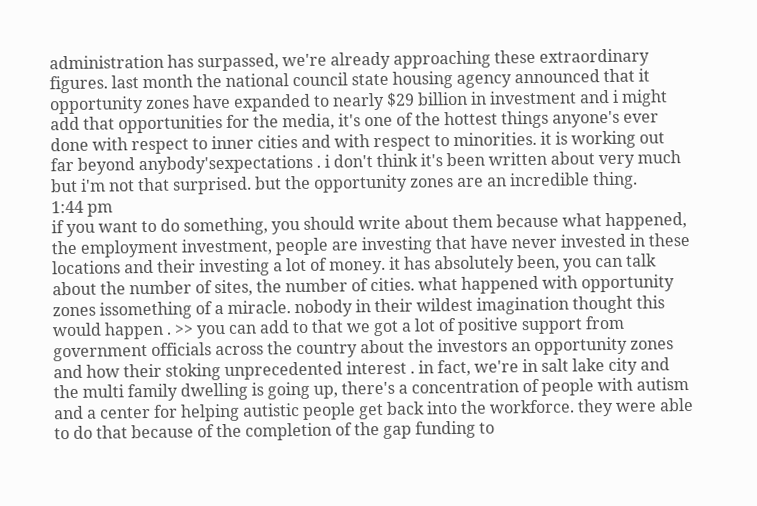administration has surpassed, we're already approaching these extraordinary figures. last month the national council state housing agency announced that it opportunity zones have expanded to nearly $29 billion in investment and i might add that opportunities for the media, it's one of the hottest things anyone's ever done with respect to inner cities and with respect to minorities. it is working out far beyond anybody'sexpectations . i don't think it's been written about very much but i'm not that surprised. but the opportunity zones are an incredible thing.
1:44 pm
if you want to do something, you should write about them because what happened, the employment investment, people are investing that have never invested in these locations and their investing a lot of money. it has absolutely been, you can talk about the number of sites, the number of cities. what happened with opportunity zones issomething of a miracle. nobody in their wildest imagination thought this would happen . >> you can add to that we got a lot of positive support from government officials across the country about the investors an opportunity zones and how their stoking unprecedented interest . in fact, we're in salt lake city and the multi family dwelling is going up, there's a concentration of people with autism and a center for helping autistic people get back into the workforce. they were able to do that because of the completion of the gap funding to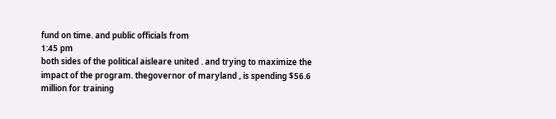fund on time. and public officials from
1:45 pm
both sides of the political aisleare united . and trying to maximize the impact of the program. thegovernor of maryland , is spending $56.6 million for training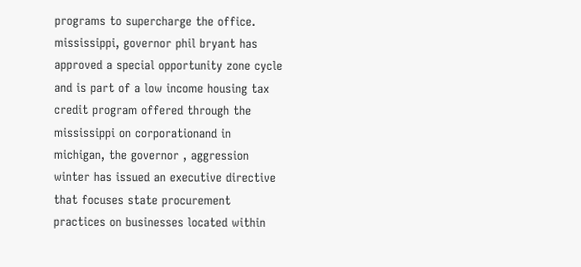programs to supercharge the office. mississippi, governor phil bryant has approved a special opportunity zone cycle and is part of a low income housing tax credit program offered through the mississippi on corporationand in michigan, the governor , aggression winter has issued an executive directive that focuses state procurement practices on businesses located within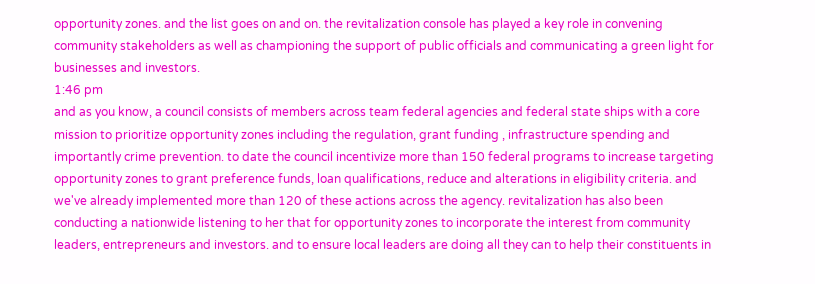opportunity zones. and the list goes on and on. the revitalization console has played a key role in convening community stakeholders as well as championing the support of public officials and communicating a green light for businesses and investors.
1:46 pm
and as you know, a council consists of members across team federal agencies and federal state ships with a core mission to prioritize opportunity zones including the regulation, grant funding , infrastructure spending and importantly crime prevention. to date the council incentivize more than 150 federal programs to increase targeting opportunity zones to grant preference funds, loan qualifications, reduce and alterations in eligibility criteria. and we've already implemented more than 120 of these actions across the agency. revitalization has also been conducting a nationwide listening to her that for opportunity zones to incorporate the interest from community leaders, entrepreneurs and investors. and to ensure local leaders are doing all they can to help their constituents in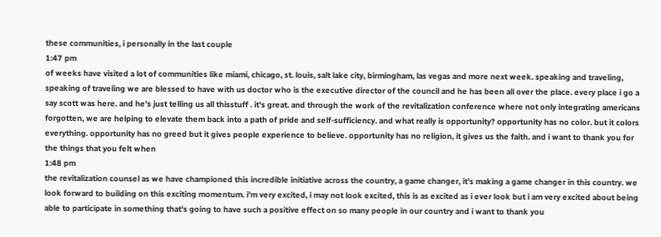these communities, i personally in the last couple
1:47 pm
of weeks have visited a lot of communities like miami, chicago, st. louis, salt lake city, birmingham, las vegas and more next week. speaking and traveling, speaking of traveling we are blessed to have with us doctor who is the executive director of the council and he has been all over the place. every place i go a say scott was here. and he's just telling us all thisstuff . it's great. and through the work of the revitalization conference where not only integrating americans forgotten, we are helping to elevate them back into a path of pride and self-sufficiency. and what really is opportunity? opportunity has no color. but it colors everything. opportunity has no greed but it gives people experience to believe. opportunity has no religion, it gives us the faith. and i want to thank you for the things that you felt when
1:48 pm
the revitalization counsel as we have championed this incredible initiative across the country, a game changer, it's making a game changer in this country. we look forward to building on this exciting momentum. i'm very excited, i may not look excited, this is as excited as i ever look but i am very excited about being able to participate in something that's going to have such a positive effect on so many people in our country and i want to thank you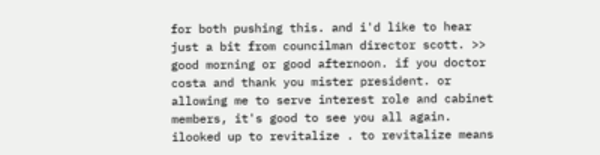for both pushing this. and i'd like to hear just a bit from councilman director scott. >> good morning or good afternoon. if you doctor costa and thank you mister president. or allowing me to serve interest role and cabinet members, it's good to see you all again. ilooked up to revitalize . to revitalize means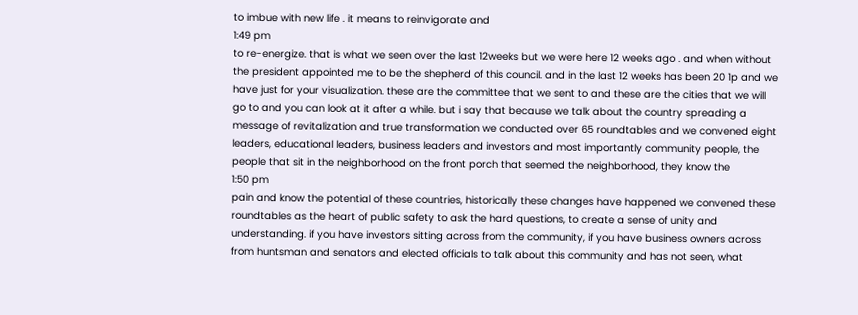to imbue with new life . it means to reinvigorate and
1:49 pm
to re-energize. that is what we seen over the last 12weeks but we were here 12 weeks ago . and when without the president appointed me to be the shepherd of this council. and in the last 12 weeks has been 20 1p and we have just for your visualization. these are the committee that we sent to and these are the cities that we will go to and you can look at it after a while. but i say that because we talk about the country spreading a message of revitalization and true transformation we conducted over 65 roundtables and we convened eight leaders, educational leaders, business leaders and investors and most importantly community people, the people that sit in the neighborhood on the front porch that seemed the neighborhood, they know the
1:50 pm
pain and know the potential of these countries, historically these changes have happened we convened these roundtables as the heart of public safety to ask the hard questions, to create a sense of unity and understanding. if you have investors sitting across from the community, if you have business owners across from huntsman and senators and elected officials to talk about this community and has not seen, what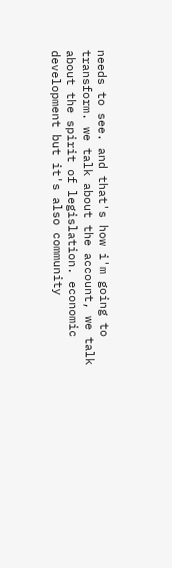needs to see. and that's how i'm going to transform. we talk about the account, we talk about the spirit of legislation. economic development but it's also community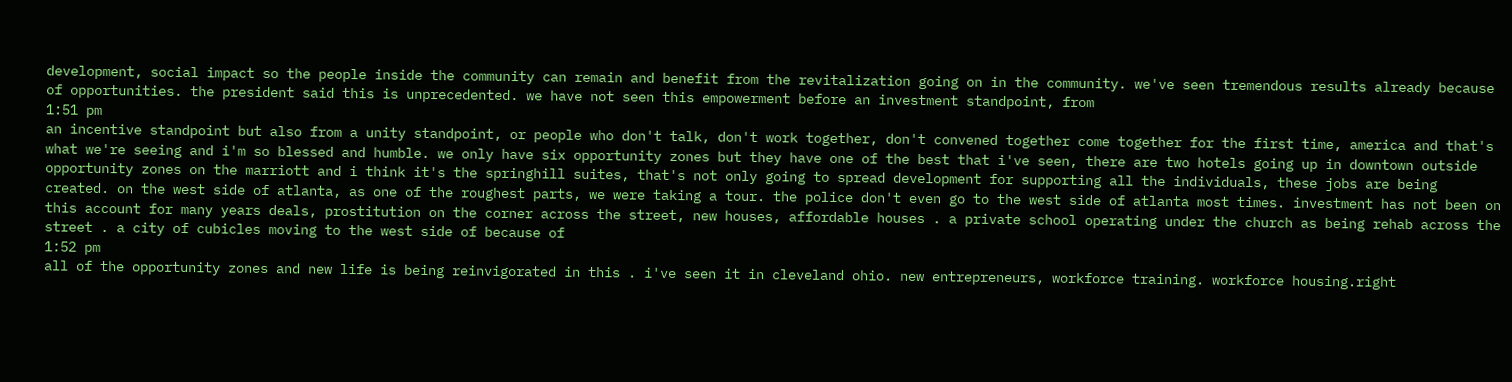development, social impact so the people inside the community can remain and benefit from the revitalization going on in the community. we've seen tremendous results already because of opportunities. the president said this is unprecedented. we have not seen this empowerment before an investment standpoint, from
1:51 pm
an incentive standpoint but also from a unity standpoint, or people who don't talk, don't work together, don't convened together come together for the first time, america and that's what we're seeing and i'm so blessed and humble. we only have six opportunity zones but they have one of the best that i've seen, there are two hotels going up in downtown outside opportunity zones on the marriott and i think it's the springhill suites, that's not only going to spread development for supporting all the individuals, these jobs are being created. on the west side of atlanta, as one of the roughest parts, we were taking a tour. the police don't even go to the west side of atlanta most times. investment has not been on this account for many years deals, prostitution on the corner across the street, new houses, affordable houses . a private school operating under the church as being rehab across the street . a city of cubicles moving to the west side of because of
1:52 pm
all of the opportunity zones and new life is being reinvigorated in this . i've seen it in cleveland ohio. new entrepreneurs, workforce training. workforce housing.right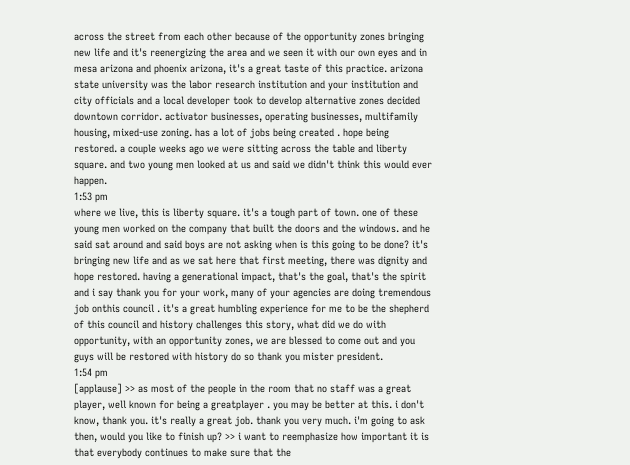across the street from each other because of the opportunity zones bringing new life and it's reenergizing the area and we seen it with our own eyes and in mesa arizona and phoenix arizona, it's a great taste of this practice. arizona state university was the labor research institution and your institution and city officials and a local developer took to develop alternative zones decided downtown corridor. activator businesses, operating businesses, multifamily housing, mixed-use zoning. has a lot of jobs being created . hope being restored. a couple weeks ago we were sitting across the table and liberty square. and two young men looked at us and said we didn't think this would ever happen.
1:53 pm
where we live, this is liberty square. it's a tough part of town. one of these young men worked on the company that built the doors and the windows. and he said sat around and said boys are not asking when is this going to be done? it's bringing new life and as we sat here that first meeting, there was dignity and hope restored. having a generational impact, that's the goal, that's the spirit and i say thank you for your work, many of your agencies are doing tremendous job onthis council . it's a great humbling experience for me to be the shepherd of this council and history challenges this story, what did we do with opportunity, with an opportunity zones, we are blessed to come out and you guys will be restored with history do so thank you mister president.
1:54 pm
[applause] >> as most of the people in the room that no staff was a great player, well known for being a greatplayer . you may be better at this. i don't know, thank you. it's really a great job. thank you very much. i'm going to ask then, would you like to finish up? >> i want to reemphasize how important it is that everybody continues to make sure that the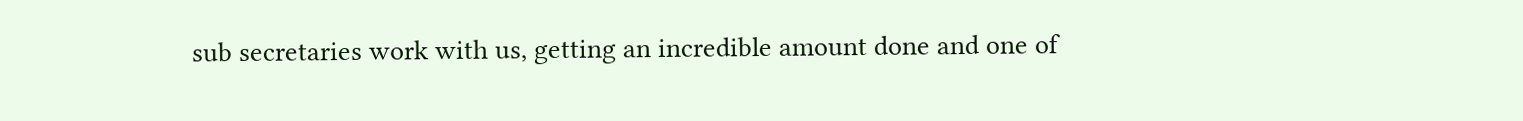sub secretaries work with us, getting an incredible amount done and one of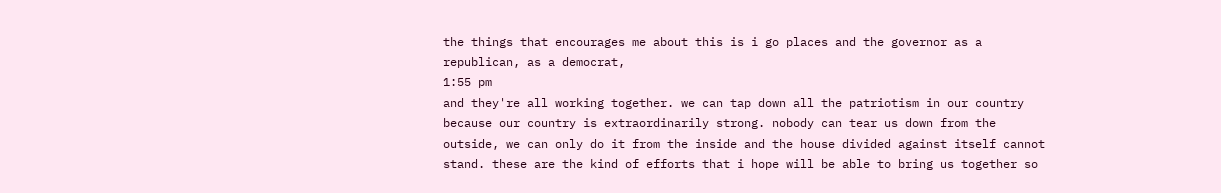the things that encourages me about this is i go places and the governor as a republican, as a democrat,
1:55 pm
and they're all working together. we can tap down all the patriotism in our country because our country is extraordinarily strong. nobody can tear us down from the outside, we can only do it from the inside and the house divided against itself cannot stand. these are the kind of efforts that i hope will be able to bring us together so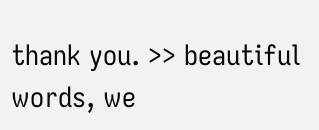thank you. >> beautiful words, we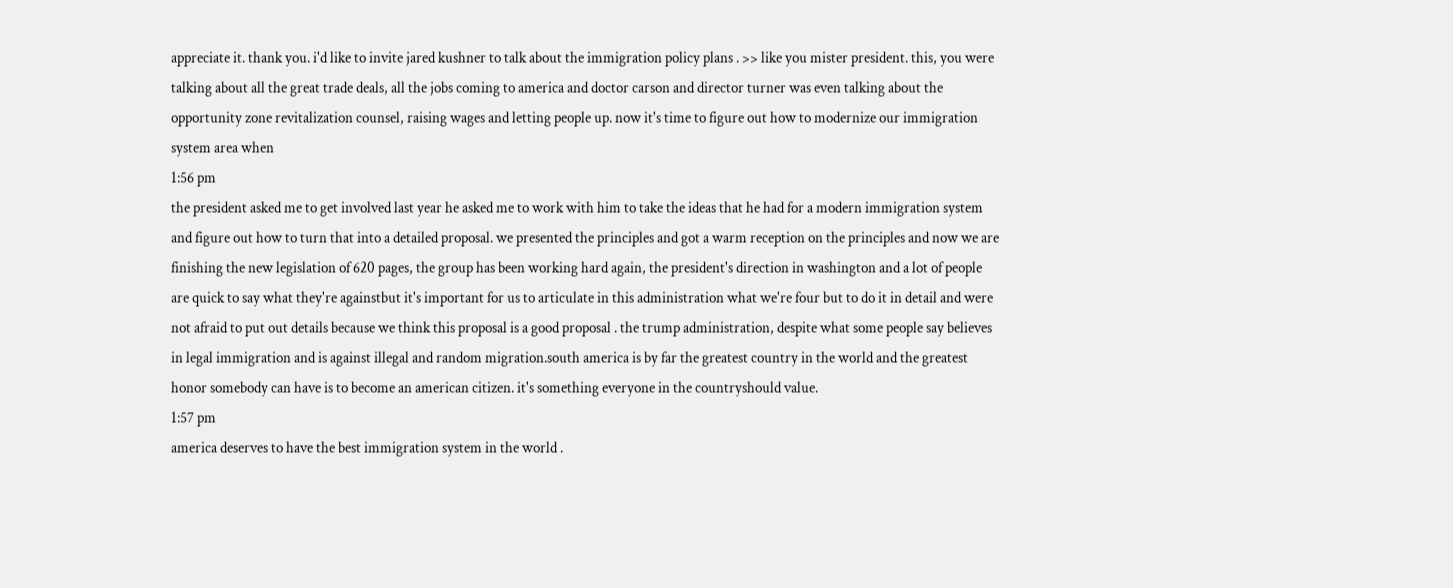appreciate it. thank you. i'd like to invite jared kushner to talk about the immigration policy plans . >> like you mister president. this, you were talking about all the great trade deals, all the jobs coming to america and doctor carson and director turner was even talking about the opportunity zone revitalization counsel, raising wages and letting people up. now it's time to figure out how to modernize our immigration system area when
1:56 pm
the president asked me to get involved last year he asked me to work with him to take the ideas that he had for a modern immigration system and figure out how to turn that into a detailed proposal. we presented the principles and got a warm reception on the principles and now we are finishing the new legislation of 620 pages, the group has been working hard again, the president's direction in washington and a lot of people are quick to say what they're againstbut it's important for us to articulate in this administration what we're four but to do it in detail and were not afraid to put out details because we think this proposal is a good proposal . the trump administration, despite what some people say believes in legal immigration and is against illegal and random migration.south america is by far the greatest country in the world and the greatest honor somebody can have is to become an american citizen. it's something everyone in the countryshould value.
1:57 pm
america deserves to have the best immigration system in the world .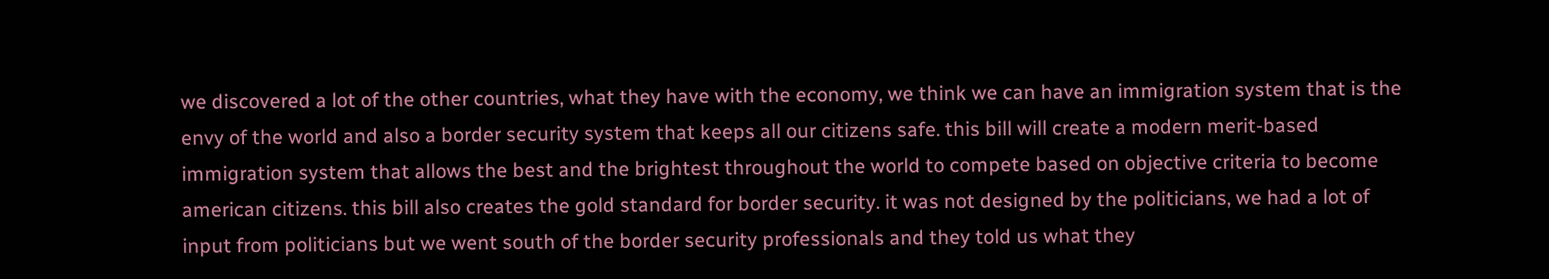we discovered a lot of the other countries, what they have with the economy, we think we can have an immigration system that is the envy of the world and also a border security system that keeps all our citizens safe. this bill will create a modern merit-based immigration system that allows the best and the brightest throughout the world to compete based on objective criteria to become american citizens. this bill also creates the gold standard for border security. it was not designed by the politicians, we had a lot of input from politicians but we went south of the border security professionals and they told us what they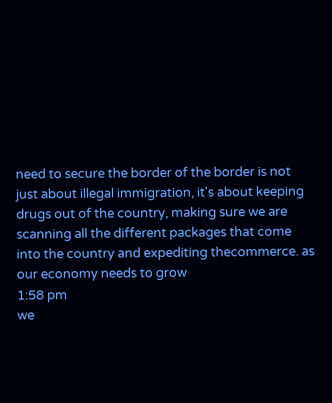need to secure the border of the border is not just about illegal immigration, it's about keeping drugs out of the country, making sure we are scanning all the different packages that come into the country and expediting thecommerce. as our economy needs to grow
1:58 pm
we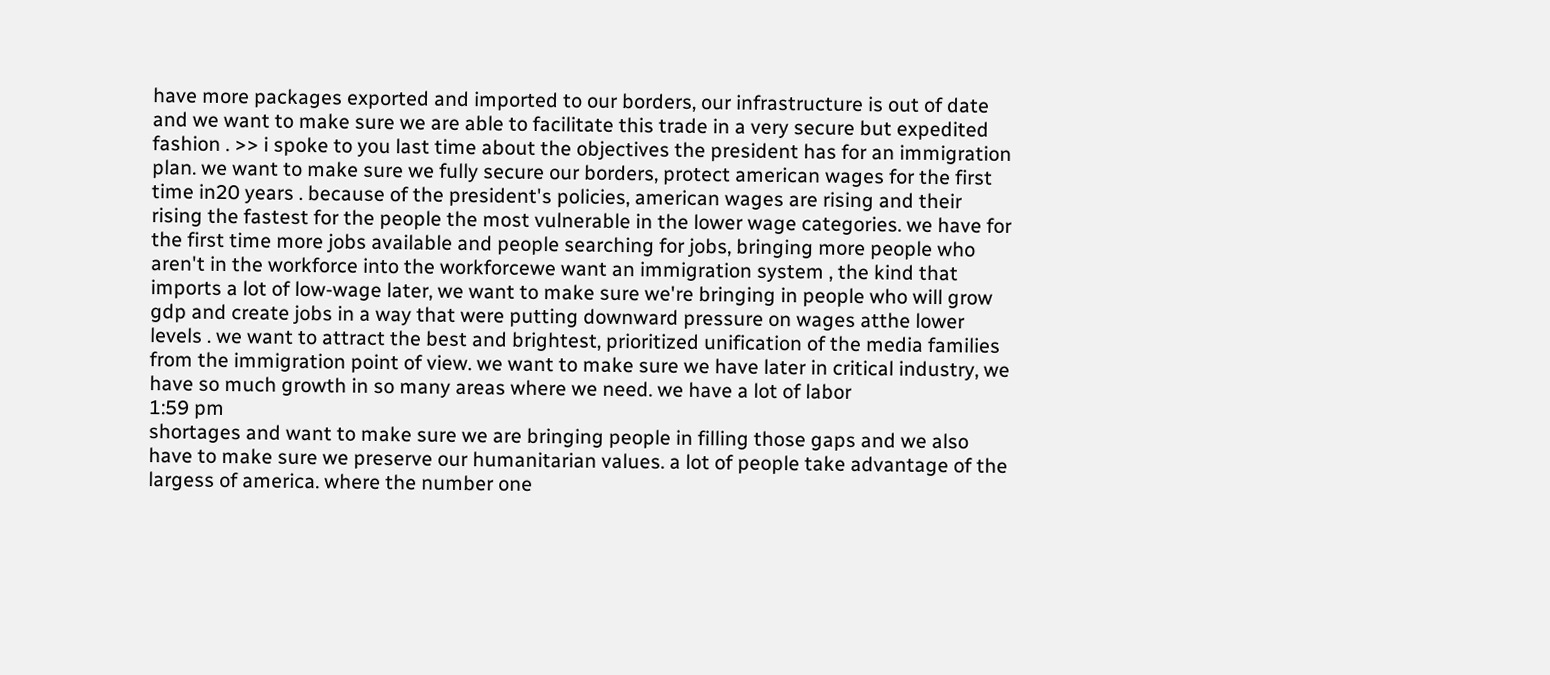have more packages exported and imported to our borders, our infrastructure is out of date and we want to make sure we are able to facilitate this trade in a very secure but expedited fashion . >> i spoke to you last time about the objectives the president has for an immigration plan. we want to make sure we fully secure our borders, protect american wages for the first time in20 years . because of the president's policies, american wages are rising and their rising the fastest for the people the most vulnerable in the lower wage categories. we have for the first time more jobs available and people searching for jobs, bringing more people who aren't in the workforce into the workforcewe want an immigration system , the kind that imports a lot of low-wage later, we want to make sure we're bringing in people who will grow gdp and create jobs in a way that were putting downward pressure on wages atthe lower levels . we want to attract the best and brightest, prioritized unification of the media families from the immigration point of view. we want to make sure we have later in critical industry, we have so much growth in so many areas where we need. we have a lot of labor
1:59 pm
shortages and want to make sure we are bringing people in filling those gaps and we also have to make sure we preserve our humanitarian values. a lot of people take advantage of the largess of america. where the number one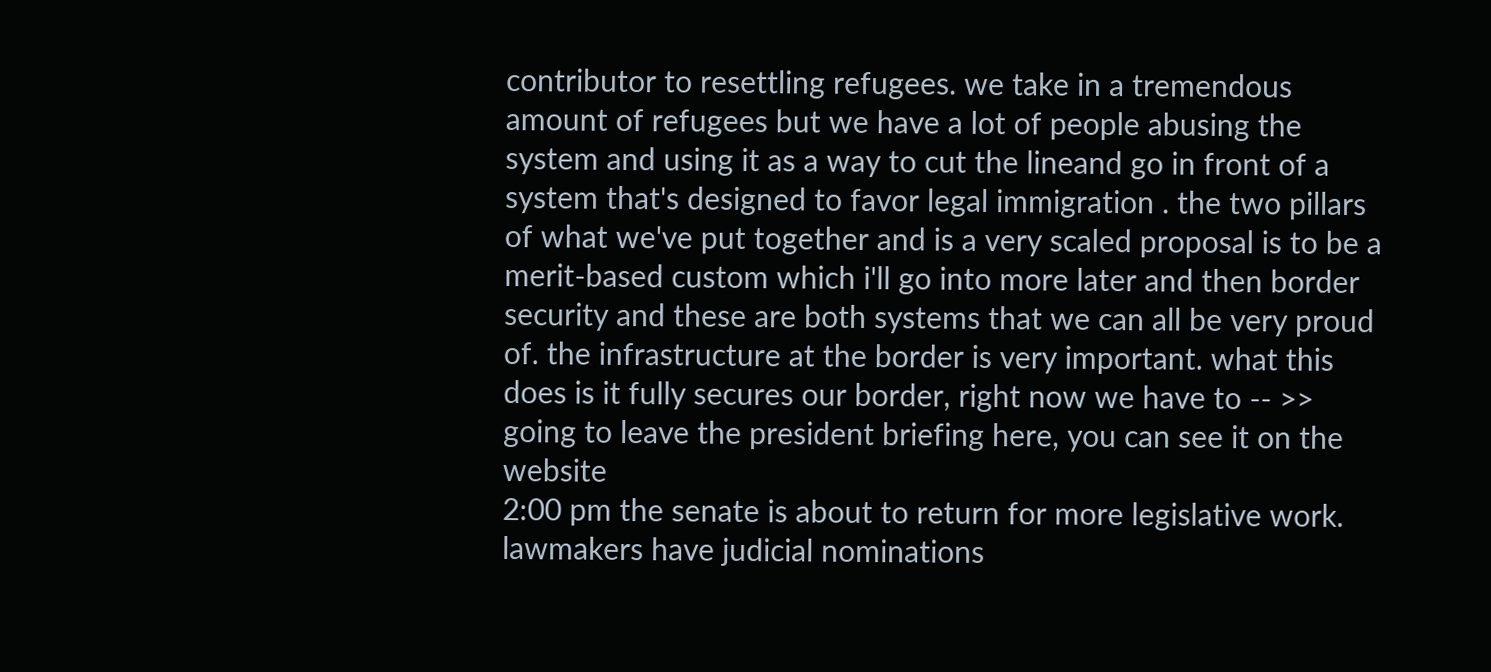contributor to resettling refugees. we take in a tremendous amount of refugees but we have a lot of people abusing the system and using it as a way to cut the lineand go in front of a system that's designed to favor legal immigration . the two pillars of what we've put together and is a very scaled proposal is to be a merit-based custom which i'll go into more later and then border security and these are both systems that we can all be very proud of. the infrastructure at the border is very important. what this does is it fully secures our border, right now we have to -- >> going to leave the president briefing here, you can see it on the website
2:00 pm the senate is about to return for more legislative work. lawmakers have judicial nominations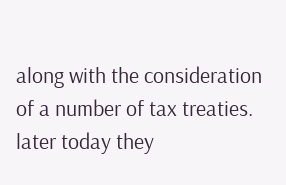along with the consideration of a number of tax treaties. later today they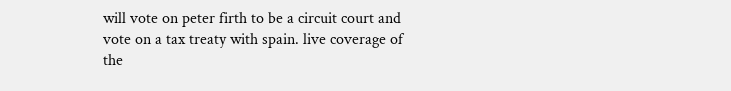will vote on peter firth to be a circuit court and vote on a tax treaty with spain. live coverage of the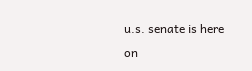u.s. senate is here on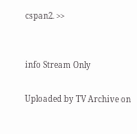cspan2. >>


info Stream Only

Uploaded by TV Archive on